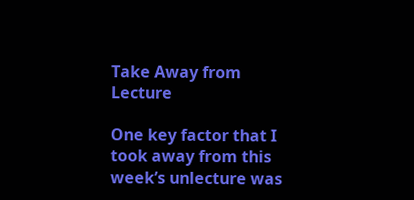Take Away from Lecture

One key factor that I took away from this week’s unlecture was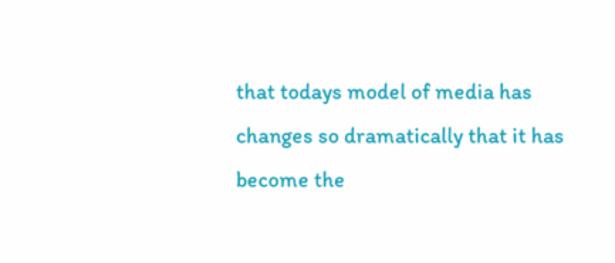that todays model of media has changes so dramatically that it has become the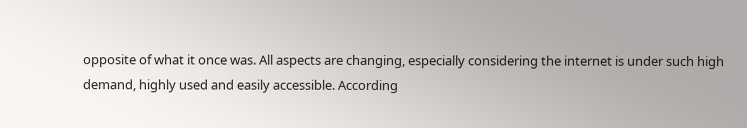opposite of what it once was. All aspects are changing, especially considering the internet is under such high demand, highly used and easily accessible. According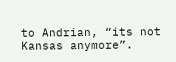to Andrian, “its not Kansas anymore”.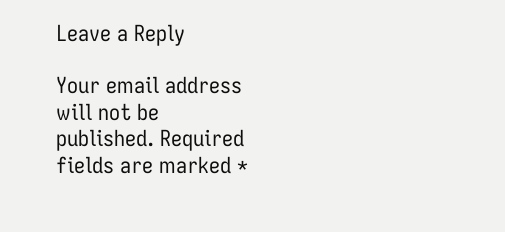Leave a Reply

Your email address will not be published. Required fields are marked *